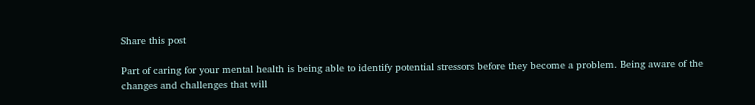Share this post

Part of caring for your mental health is being able to identify potential stressors before they become a problem. Being aware of the changes and challenges that will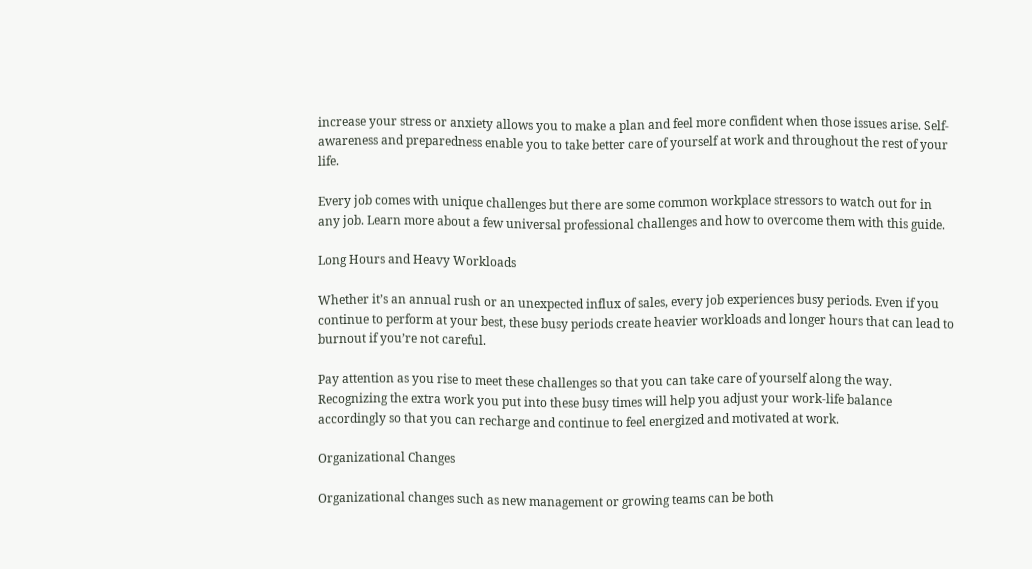increase your stress or anxiety allows you to make a plan and feel more confident when those issues arise. Self-awareness and preparedness enable you to take better care of yourself at work and throughout the rest of your life.

Every job comes with unique challenges but there are some common workplace stressors to watch out for in any job. Learn more about a few universal professional challenges and how to overcome them with this guide.

Long Hours and Heavy Workloads

Whether it’s an annual rush or an unexpected influx of sales, every job experiences busy periods. Even if you continue to perform at your best, these busy periods create heavier workloads and longer hours that can lead to burnout if you’re not careful.

Pay attention as you rise to meet these challenges so that you can take care of yourself along the way. Recognizing the extra work you put into these busy times will help you adjust your work-life balance accordingly so that you can recharge and continue to feel energized and motivated at work.

Organizational Changes

Organizational changes such as new management or growing teams can be both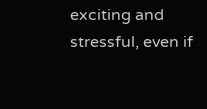exciting and stressful, even if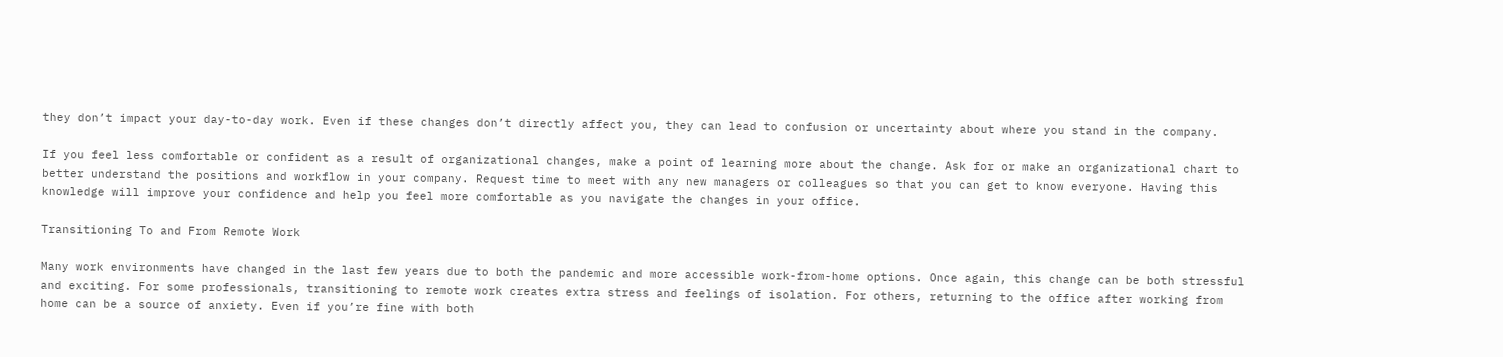they don’t impact your day-to-day work. Even if these changes don’t directly affect you, they can lead to confusion or uncertainty about where you stand in the company.

If you feel less comfortable or confident as a result of organizational changes, make a point of learning more about the change. Ask for or make an organizational chart to better understand the positions and workflow in your company. Request time to meet with any new managers or colleagues so that you can get to know everyone. Having this knowledge will improve your confidence and help you feel more comfortable as you navigate the changes in your office.

Transitioning To and From Remote Work

Many work environments have changed in the last few years due to both the pandemic and more accessible work-from-home options. Once again, this change can be both stressful and exciting. For some professionals, transitioning to remote work creates extra stress and feelings of isolation. For others, returning to the office after working from home can be a source of anxiety. Even if you’re fine with both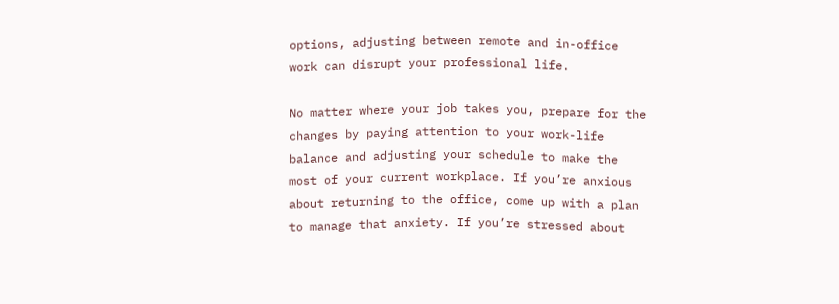options, adjusting between remote and in-office work can disrupt your professional life.

No matter where your job takes you, prepare for the changes by paying attention to your work-life balance and adjusting your schedule to make the most of your current workplace. If you’re anxious about returning to the office, come up with a plan to manage that anxiety. If you’re stressed about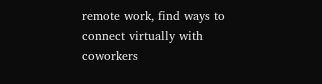remote work, find ways to connect virtually with coworkers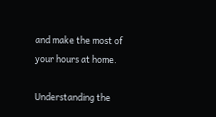and make the most of your hours at home.

Understanding the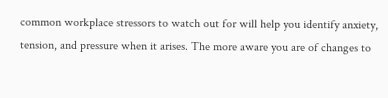common workplace stressors to watch out for will help you identify anxiety, tension, and pressure when it arises. The more aware you are of changes to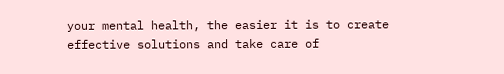your mental health, the easier it is to create effective solutions and take care of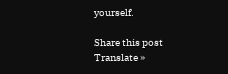yourself.

Share this post
Translate »